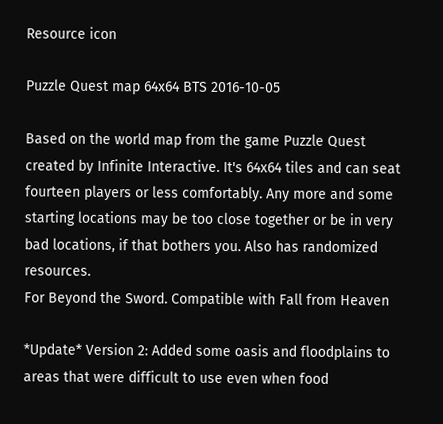Resource icon

Puzzle Quest map 64x64 BTS 2016-10-05

Based on the world map from the game Puzzle Quest created by Infinite Interactive. It's 64x64 tiles and can seat fourteen players or less comfortably. Any more and some starting locations may be too close together or be in very bad locations, if that bothers you. Also has randomized resources.
For Beyond the Sword. Compatible with Fall from Heaven

*Update* Version 2: Added some oasis and floodplains to areas that were difficult to use even when food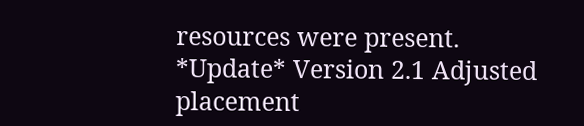resources were present.
*Update* Version 2.1 Adjusted placement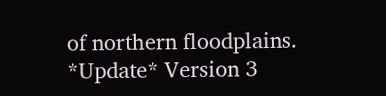of northern floodplains.
*Update* Version 3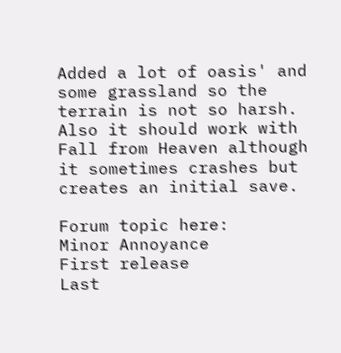Added a lot of oasis' and some grassland so the terrain is not so harsh. Also it should work with Fall from Heaven although it sometimes crashes but creates an initial save.

Forum topic here:
Minor Annoyance
First release
Last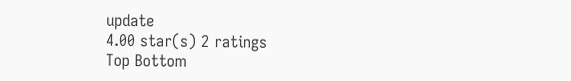update
4.00 star(s) 2 ratings
Top Bottom